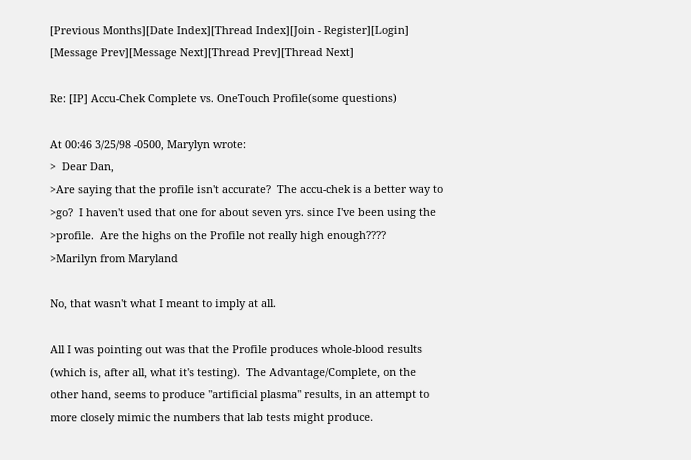[Previous Months][Date Index][Thread Index][Join - Register][Login]
[Message Prev][Message Next][Thread Prev][Thread Next]

Re: [IP] Accu-Chek Complete vs. OneTouch Profile(some questions)

At 00:46 3/25/98 -0500, Marylyn wrote:
>  Dear Dan,
>Are saying that the profile isn't accurate?  The accu-chek is a better way to
>go?  I haven't used that one for about seven yrs. since I've been using the
>profile.  Are the highs on the Profile not really high enough????
>Marilyn from Maryland

No, that wasn't what I meant to imply at all.

All I was pointing out was that the Profile produces whole-blood results
(which is, after all, what it's testing).  The Advantage/Complete, on the
other hand, seems to produce "artificial plasma" results, in an attempt to
more closely mimic the numbers that lab tests might produce.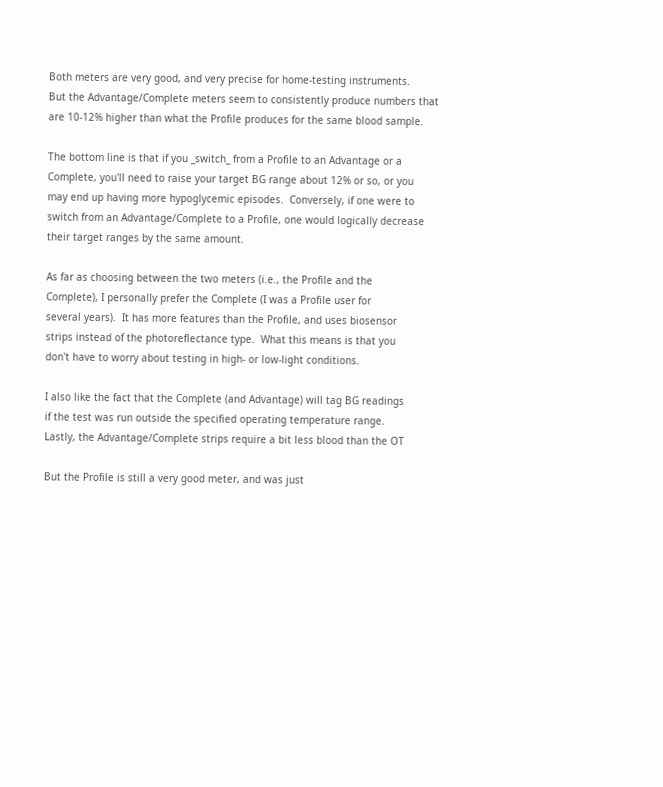Both meters are very good, and very precise for home-testing instruments.
But the Advantage/Complete meters seem to consistently produce numbers that
are 10-12% higher than what the Profile produces for the same blood sample.

The bottom line is that if you _switch_ from a Profile to an Advantage or a
Complete, you'll need to raise your target BG range about 12% or so, or you
may end up having more hypoglycemic episodes.  Conversely, if one were to
switch from an Advantage/Complete to a Profile, one would logically decrease
their target ranges by the same amount.

As far as choosing between the two meters (i.e., the Profile and the
Complete), I personally prefer the Complete (I was a Profile user for
several years).  It has more features than the Profile, and uses biosensor
strips instead of the photoreflectance type.  What this means is that you
don't have to worry about testing in high- or low-light conditions.

I also like the fact that the Complete (and Advantage) will tag BG readings
if the test was run outside the specified operating temperature range.
Lastly, the Advantage/Complete strips require a bit less blood than the OT

But the Profile is still a very good meter, and was just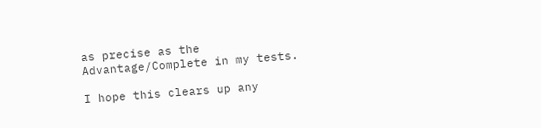as precise as the
Advantage/Complete in my tests.

I hope this clears up any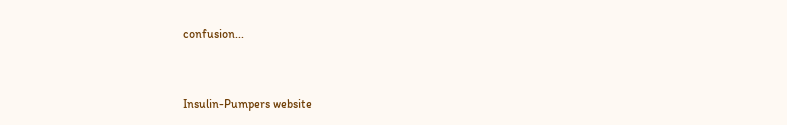confusion...


Insulin-Pumpers website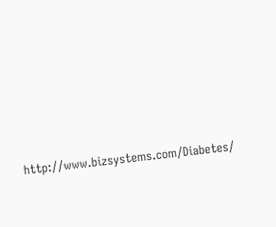http://www.bizsystems.com/Diabetes/